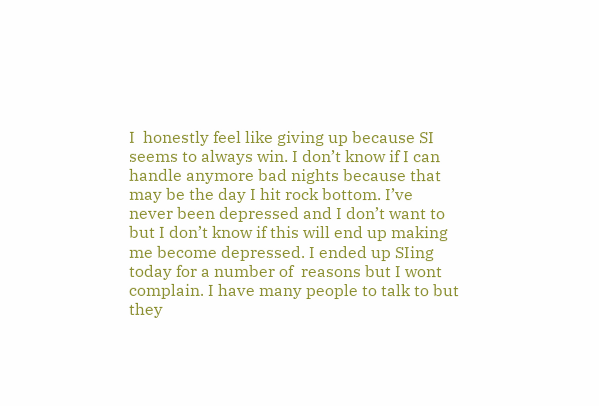I  honestly feel like giving up because SI seems to always win. I don’t know if I can handle anymore bad nights because that may be the day I hit rock bottom. I’ve never been depressed and I don’t want to but I don’t know if this will end up making me become depressed. I ended up SIing  today for a number of  reasons but I wont complain. I have many people to talk to but they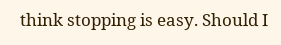think stopping is easy. Should I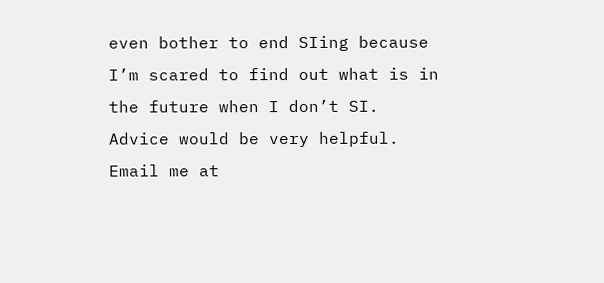even bother to end SIing because I’m scared to find out what is in the future when I don’t SI. Advice would be very helpful. Email me at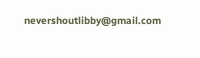nevershoutlibby@gmail.com